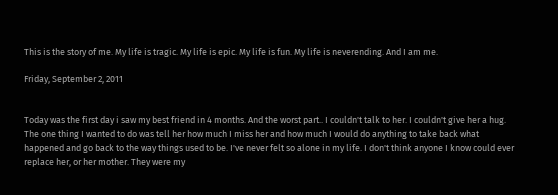This is the story of me. My life is tragic. My life is epic. My life is fun. My life is neverending. And I am me.

Friday, September 2, 2011


Today was the first day i saw my best friend in 4 months. And the worst part.. I couldn't talk to her. I couldn't give her a hug. The one thing I wanted to do was tell her how much I miss her and how much I would do anything to take back what happened and go back to the way things used to be. I've never felt so alone in my life. I don't think anyone I know could ever replace her, or her mother. They were my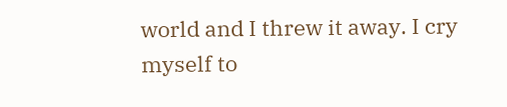world and I threw it away. I cry myself to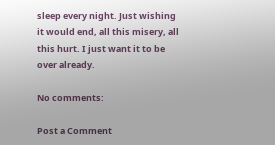sleep every night. Just wishing it would end, all this misery, all this hurt. I just want it to be over already.

No comments:

Post a Comment